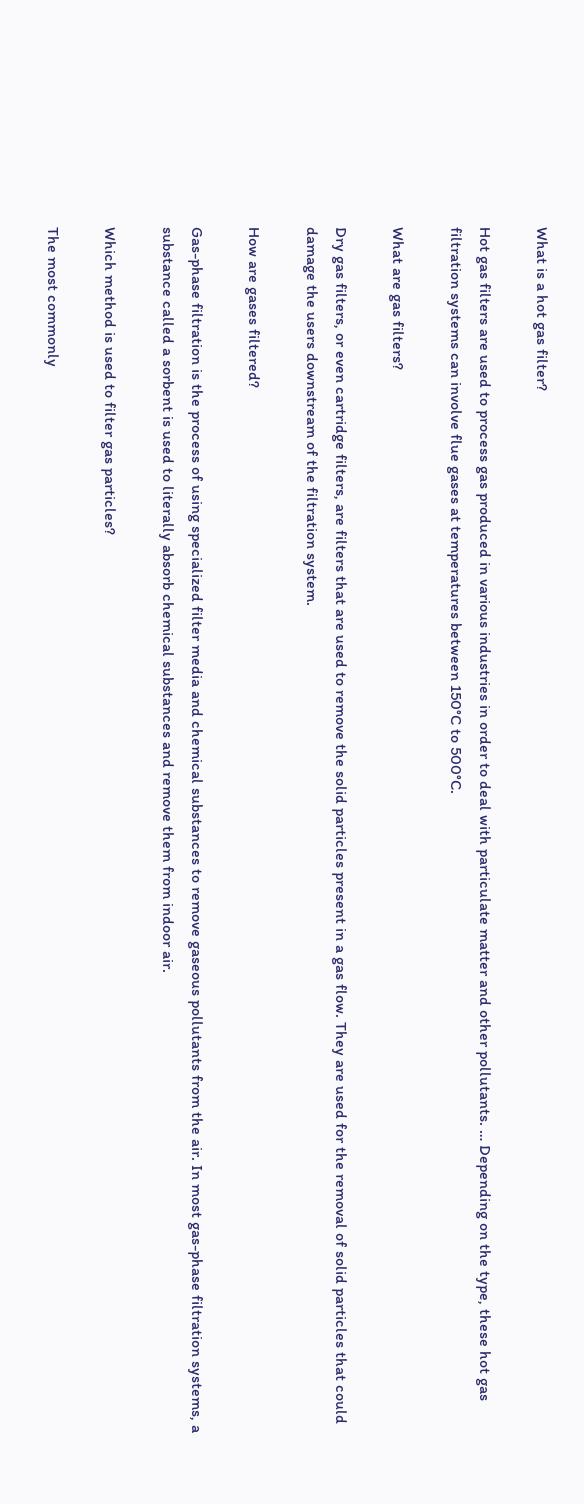What is a hot gas filter?

Hot gas filters are used to process gas produced in various industries in order to deal with particulate matter and other pollutants. … Depending on the type, these hot gas filtration systems can involve flue gases at temperatures between 150°C to 500°C.

What are gas filters?

Dry gas filters, or even cartridge filters, are filters that are used to remove the solid particles present in a gas flow. They are used for the removal of solid particles that could damage the users downstream of the filtration system.

How are gases filtered?

Gas-phase filtration is the process of using specialized filter media and chemical substances to remove gaseous pollutants from the air. In most gas-phase filtration systems, a substance called a sorbent is used to literally absorb chemical substances and remove them from indoor air.

Which method is used to filter gas particles?

The most commonly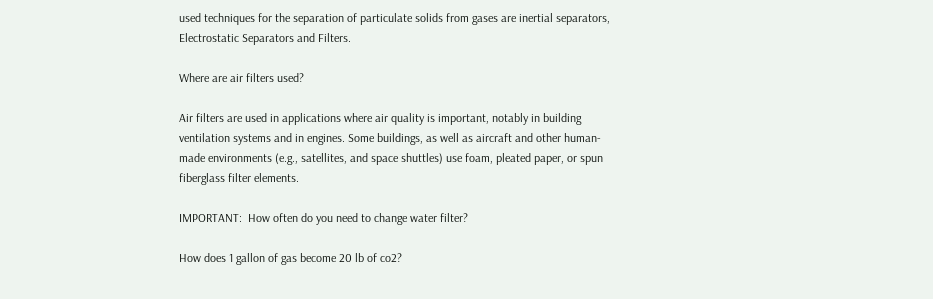used techniques for the separation of particulate solids from gases are inertial separators, Electrostatic Separators and Filters.

Where are air filters used?

Air filters are used in applications where air quality is important, notably in building ventilation systems and in engines. Some buildings, as well as aircraft and other human-made environments (e.g., satellites, and space shuttles) use foam, pleated paper, or spun fiberglass filter elements.

IMPORTANT:  How often do you need to change water filter?

How does 1 gallon of gas become 20 lb of co2?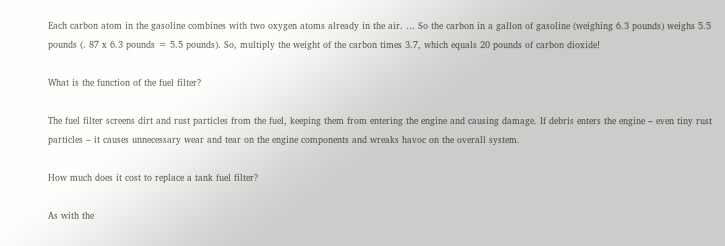Each carbon atom in the gasoline combines with two oxygen atoms already in the air. … So the carbon in a gallon of gasoline (weighing 6.3 pounds) weighs 5.5 pounds (. 87 x 6.3 pounds = 5.5 pounds). So, multiply the weight of the carbon times 3.7, which equals 20 pounds of carbon dioxide!

What is the function of the fuel filter?

The fuel filter screens dirt and rust particles from the fuel, keeping them from entering the engine and causing damage. If debris enters the engine – even tiny rust particles – it causes unnecessary wear and tear on the engine components and wreaks havoc on the overall system.

How much does it cost to replace a tank fuel filter?

As with the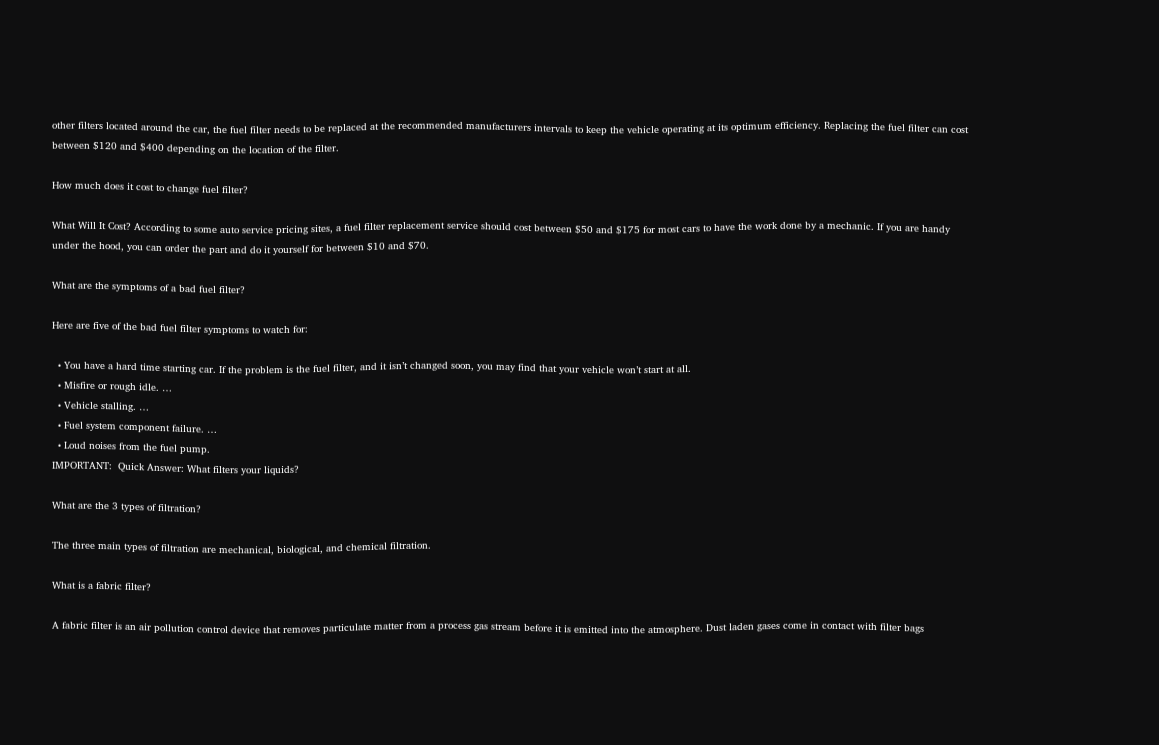other filters located around the car, the fuel filter needs to be replaced at the recommended manufacturers intervals to keep the vehicle operating at its optimum efficiency. Replacing the fuel filter can cost between $120 and $400 depending on the location of the filter.

How much does it cost to change fuel filter?

What Will It Cost? According to some auto service pricing sites, a fuel filter replacement service should cost between $50 and $175 for most cars to have the work done by a mechanic. If you are handy under the hood, you can order the part and do it yourself for between $10 and $70.

What are the symptoms of a bad fuel filter?

Here are five of the bad fuel filter symptoms to watch for:

  • You have a hard time starting car. If the problem is the fuel filter, and it isn’t changed soon, you may find that your vehicle won’t start at all.
  • Misfire or rough idle. …
  • Vehicle stalling. …
  • Fuel system component failure. …
  • Loud noises from the fuel pump.
IMPORTANT:  Quick Answer: What filters your liquids?

What are the 3 types of filtration?

The three main types of filtration are mechanical, biological, and chemical filtration.

What is a fabric filter?

A fabric filter is an air pollution control device that removes particulate matter from a process gas stream before it is emitted into the atmosphere. Dust laden gases come in contact with filter bags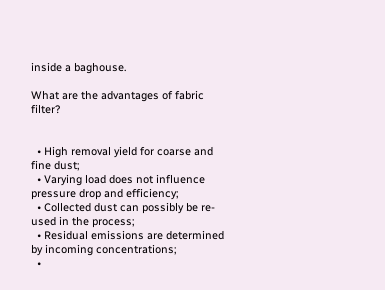inside a baghouse.

What are the advantages of fabric filter?


  • High removal yield for coarse and fine dust;
  • Varying load does not influence pressure drop and efficiency;
  • Collected dust can possibly be re-used in the process;
  • Residual emissions are determined by incoming concentrations;
  •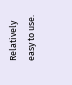Relatively easy to use.